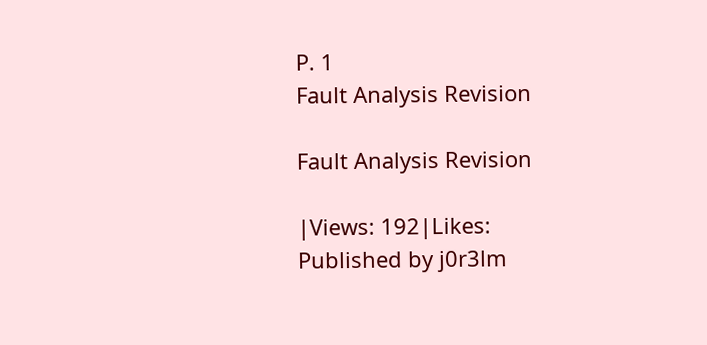P. 1
Fault Analysis Revision

Fault Analysis Revision

|Views: 192|Likes:
Published by j0r3lm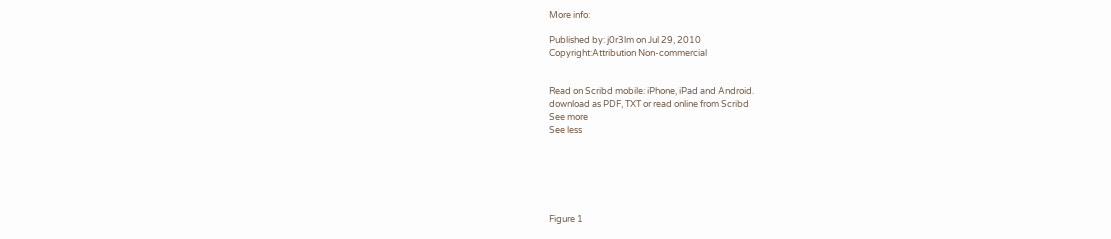More info:

Published by: j0r3lm on Jul 29, 2010
Copyright:Attribution Non-commercial


Read on Scribd mobile: iPhone, iPad and Android.
download as PDF, TXT or read online from Scribd
See more
See less






Figure 1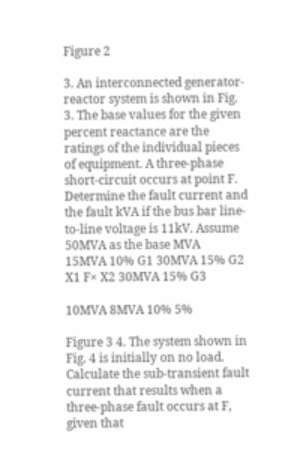Figure 2

3. An interconnected generator-reactor system is shown in Fig. 3. The base values for the given percent reactance are the ratings of the individual pieces of equipment. A three-phase short-circuit occurs at point F. Determine the fault current and the fault kVA if the bus bar line-to-line voltage is 11kV. Assume 50MVA as the base MVA
15MVA 10% G1 30MVA 15% G2 X1 F× X2 30MVA 15% G3

10MVA 8MVA 10% 5%

Figure 3 4. The system shown in Fig. 4 is initially on no load. Calculate the sub-transient fault current that results when a three-phase fault occurs at F, given that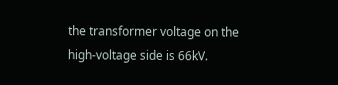the transformer voltage on the high-voltage side is 66kV.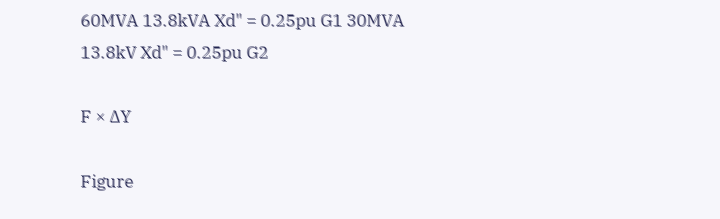60MVA 13.8kVA Xd" = 0.25pu G1 30MVA 13.8kV Xd" = 0.25pu G2

F × ∆Y

Figure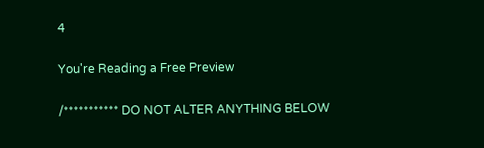4

You're Reading a Free Preview

/*********** DO NOT ALTER ANYTHING BELOW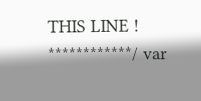THIS LINE ! ************/ var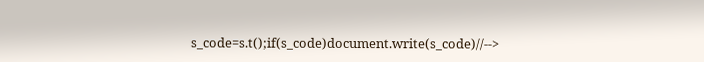s_code=s.t();if(s_code)document.write(s_code)//-->